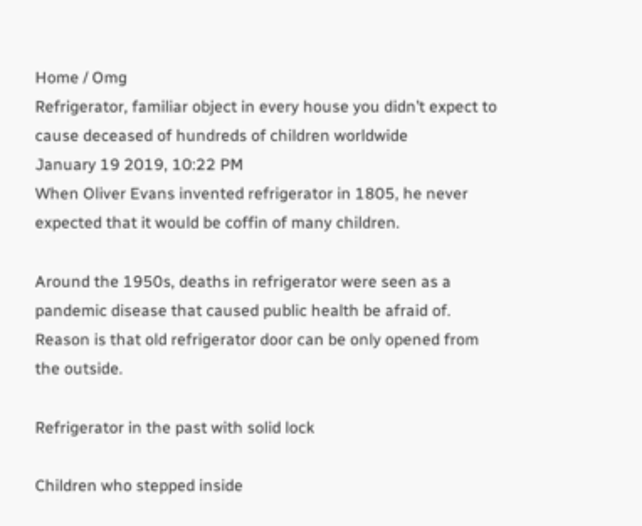Home / Omg
Refrigerator, familiar object in every house you didn’t expect to cause deceased of hundreds of children worldwide
January 19 2019, 10:22 PM
When Oliver Evans invented refrigerator in 1805, he never expected that it would be coffin of many children.

Around the 1950s, deaths in refrigerator were seen as a pandemic disease that caused public health be afraid of. Reason is that old refrigerator door can be only opened from the outside.

Refrigerator in the past with solid lock

Children who stepped inside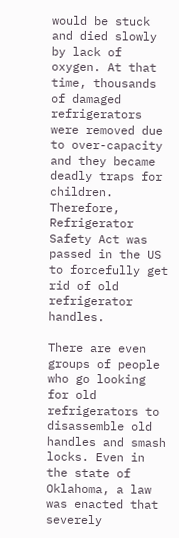would be stuck and died slowly by lack of oxygen. At that time, thousands of damaged refrigerators were removed due to over-capacity and they became deadly traps for children. Therefore, Refrigerator Safety Act was passed in the US to forcefully get rid of old refrigerator handles.

There are even groups of people who go looking for old refrigerators to disassemble old handles and smash locks. Even in the state of Oklahoma, a law was enacted that severely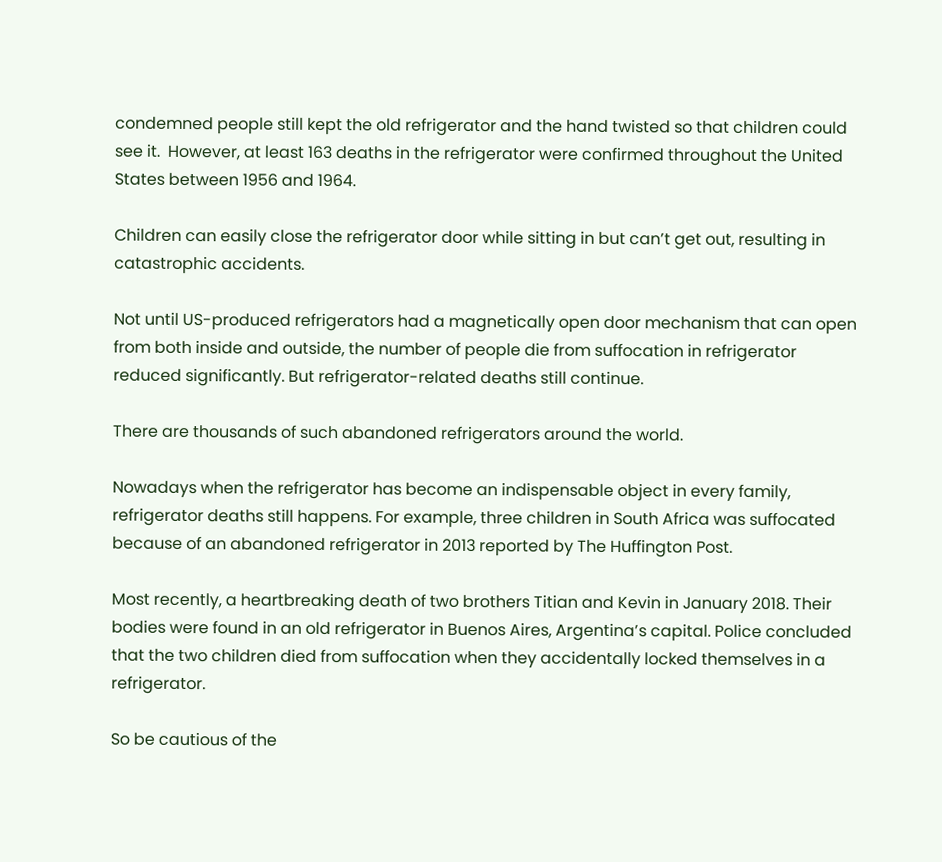condemned people still kept the old refrigerator and the hand twisted so that children could see it.  However, at least 163 deaths in the refrigerator were confirmed throughout the United States between 1956 and 1964.

Children can easily close the refrigerator door while sitting in but can’t get out, resulting in catastrophic accidents.

Not until US-produced refrigerators had a magnetically open door mechanism that can open from both inside and outside, the number of people die from suffocation in refrigerator reduced significantly. But refrigerator-related deaths still continue.

There are thousands of such abandoned refrigerators around the world.

Nowadays when the refrigerator has become an indispensable object in every family, refrigerator deaths still happens. For example, three children in South Africa was suffocated because of an abandoned refrigerator in 2013 reported by The Huffington Post.

Most recently, a heartbreaking death of two brothers Titian and Kevin in January 2018. Their bodies were found in an old refrigerator in Buenos Aires, Argentina’s capital. Police concluded that the two children died from suffocation when they accidentally locked themselves in a refrigerator.

So be cautious of the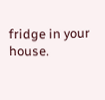fridge in your house.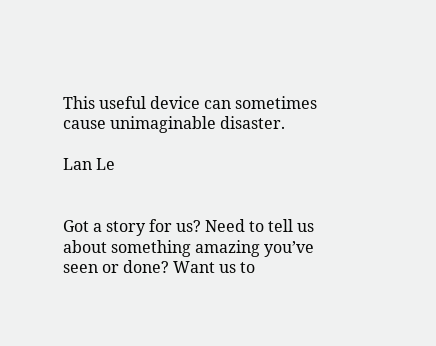This useful device can sometimes cause unimaginable disaster.

Lan Le


Got a story for us? Need to tell us about something amazing you’ve seen or done? Want us to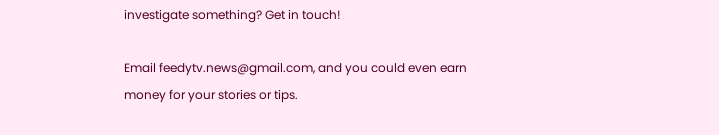investigate something? Get in touch!

Email feedytv.news@gmail.com, and you could even earn money for your stories or tips.